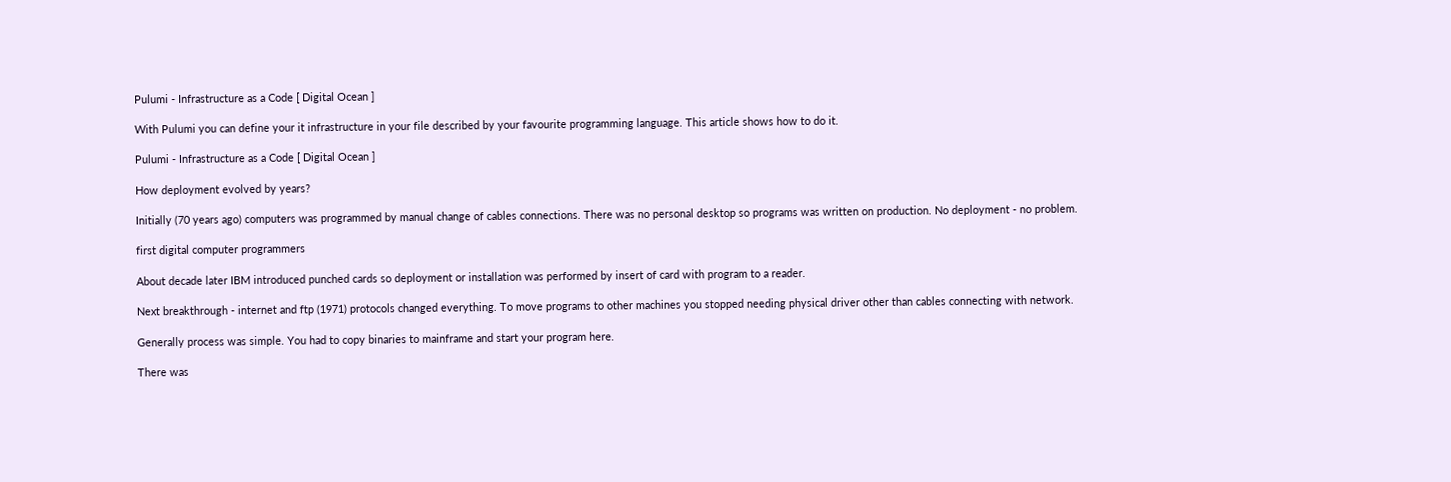Pulumi - Infrastructure as a Code [ Digital Ocean ]

With Pulumi you can define your it infrastructure in your file described by your favourite programming language. This article shows how to do it.

Pulumi - Infrastructure as a Code [ Digital Ocean ]

How deployment evolved by years?

Initially (70 years ago) computers was programmed by manual change of cables connections. There was no personal desktop so programs was written on production. No deployment - no problem.

first digital computer programmers

About decade later IBM introduced punched cards so deployment or installation was performed by insert of card with program to a reader.

Next breakthrough - internet and ftp (1971) protocols changed everything. To move programs to other machines you stopped needing physical driver other than cables connecting with network.

Generally process was simple. You had to copy binaries to mainframe and start your program here.

There was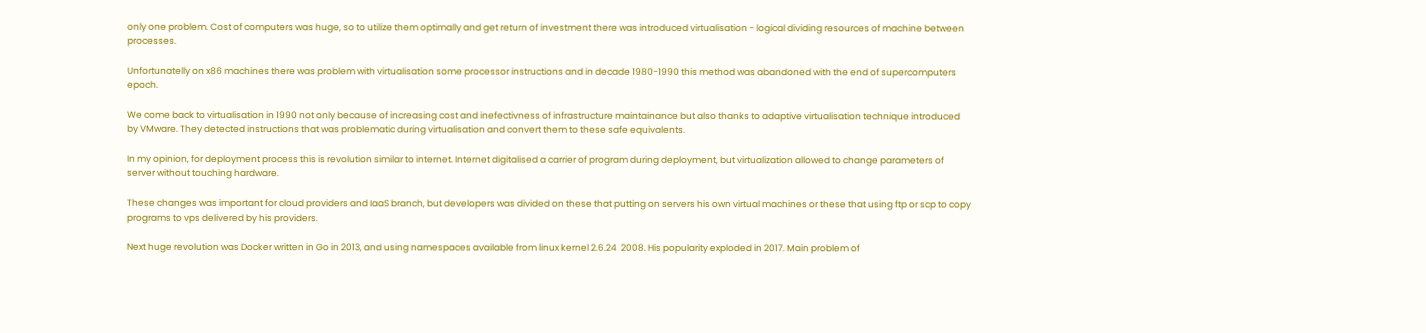only one problem. Cost of computers was huge, so to utilize them optimally and get return of investment there was introduced virtualisation - logical dividing resources of machine between processes.

Unfortunatelly on x86 machines there was problem with virtualisation some processor instructions and in decade 1980-1990 this method was abandoned with the end of supercomputers epoch.

We come back to virtualisation in 1990 not only because of increasing cost and inefectivness of infrastructure maintainance but also thanks to adaptive virtualisation technique introduced by VMware. They detected instructions that was problematic during virtualisation and convert them to these safe equivalents.

In my opinion, for deployment process this is revolution similar to internet. Internet digitalised a carrier of program during deployment, but virtualization allowed to change parameters of server without touching hardware.

These changes was important for cloud providers and IaaS branch, but developers was divided on these that putting on servers his own virtual machines or these that using ftp or scp to copy programs to vps delivered by his providers.

Next huge revolution was Docker written in Go in 2013, and using namespaces available from linux kernel 2.6.24  2008. His popularity exploded in 2017. Main problem of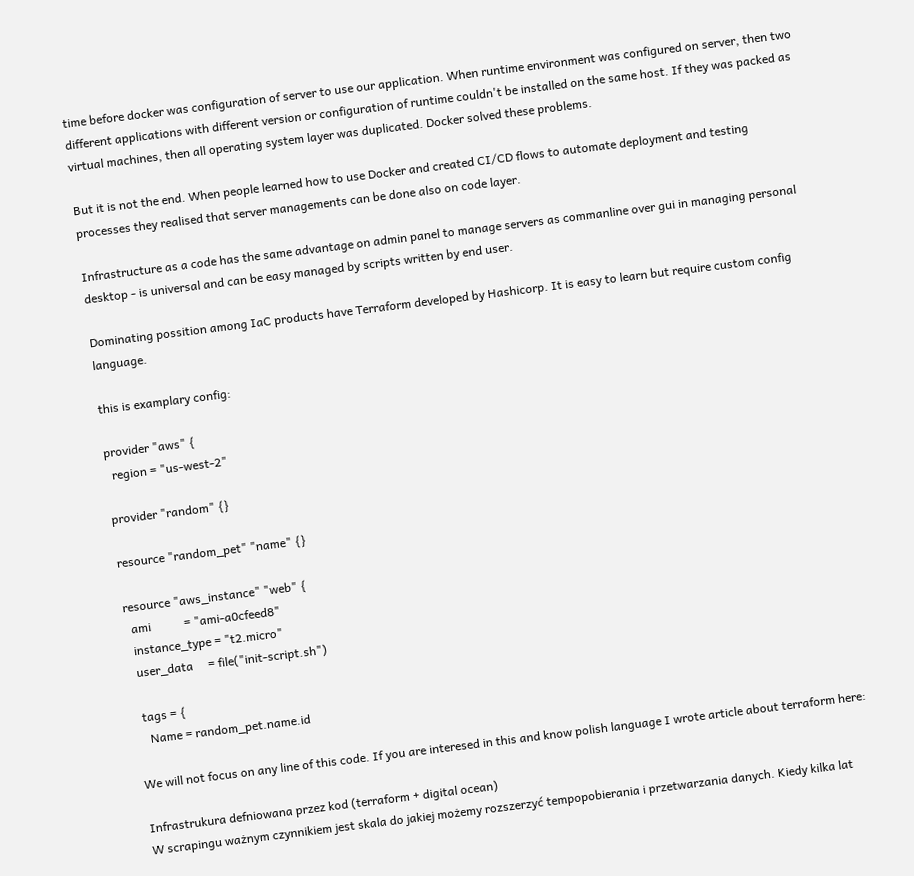time before docker was configuration of server to use our application. When runtime environment was configured on server, then two different applications with different version or configuration of runtime couldn't be installed on the same host. If they was packed as virtual machines, then all operating system layer was duplicated. Docker solved these problems.

But it is not the end. When people learned how to use Docker and created CI/CD flows to automate deployment and testing processes they realised that server managements can be done also on code layer.

Infrastructure as a code has the same advantage on admin panel to manage servers as commanline over gui in managing personal desktop - is universal and can be easy managed by scripts written by end user.

Dominating possition among IaC products have Terraform developed by Hashicorp. It is easy to learn but require custom config language.

this is examplary config:

provider "aws" {
  region = "us-west-2"

provider "random" {}

resource "random_pet" "name" {}

resource "aws_instance" "web" {
  ami           = "ami-a0cfeed8"
  instance_type = "t2.micro"
  user_data     = file("init-script.sh")

  tags = {
    Name = random_pet.name.id

We will not focus on any line of this code. If you are interesed in this and know polish language I wrote article about terraform here:

Infrastrukura defniowana przez kod (terraform + digital ocean)
W scrapingu ważnym czynnikiem jest skala do jakiej możemy rozszerzyć tempopobierania i przetwarzania danych. Kiedy kilka lat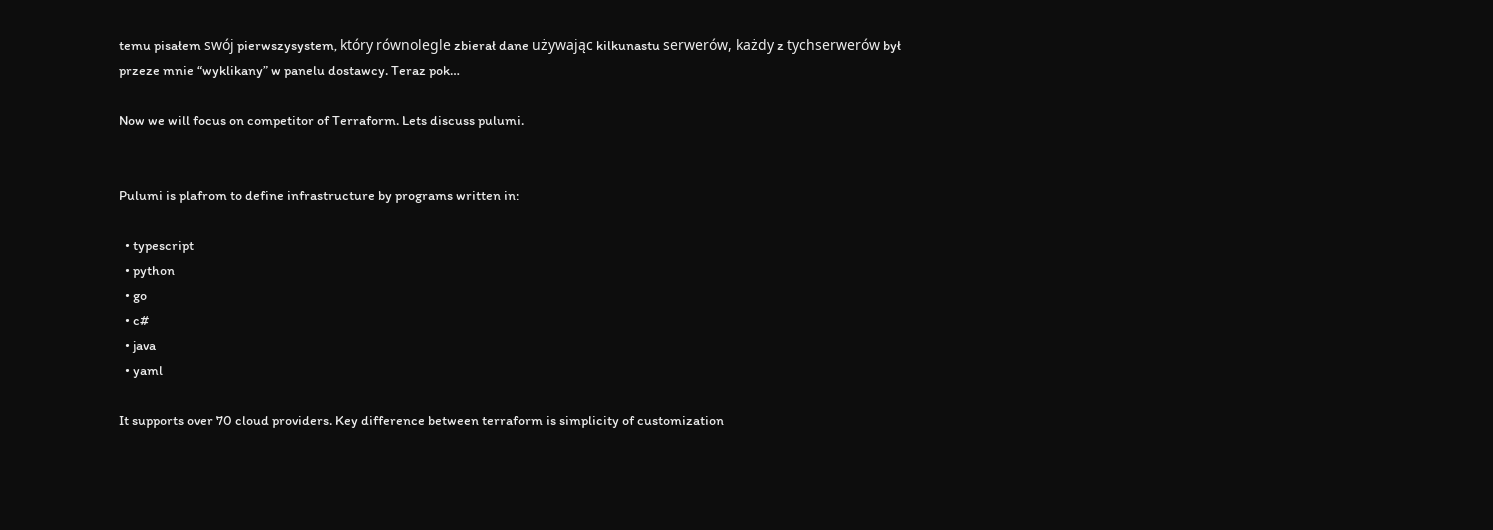temu pisałem swój pierwszysystem, który równolegle zbierał dane używając kilkunastu serwerów, każdy z tychserwerów był przeze mnie “wyklikany” w panelu dostawcy. Teraz pok…

Now we will focus on competitor of Terraform. Lets discuss pulumi.


Pulumi is plafrom to define infrastructure by programs written in:

  • typescript
  • python
  • go
  • c#
  • java
  • yaml

It supports over 70 cloud providers. Key difference between terraform is simplicity of customization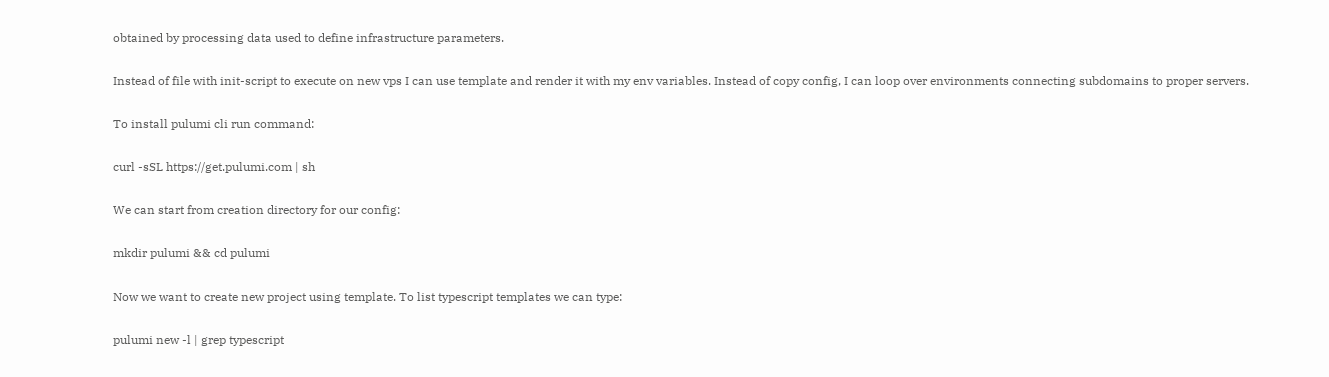obtained by processing data used to define infrastructure parameters.

Instead of file with init-script to execute on new vps I can use template and render it with my env variables. Instead of copy config, I can loop over environments connecting subdomains to proper servers.

To install pulumi cli run command:

curl -sSL https://get.pulumi.com | sh

We can start from creation directory for our config:

mkdir pulumi && cd pulumi

Now we want to create new project using template. To list typescript templates we can type:

pulumi new -l | grep typescript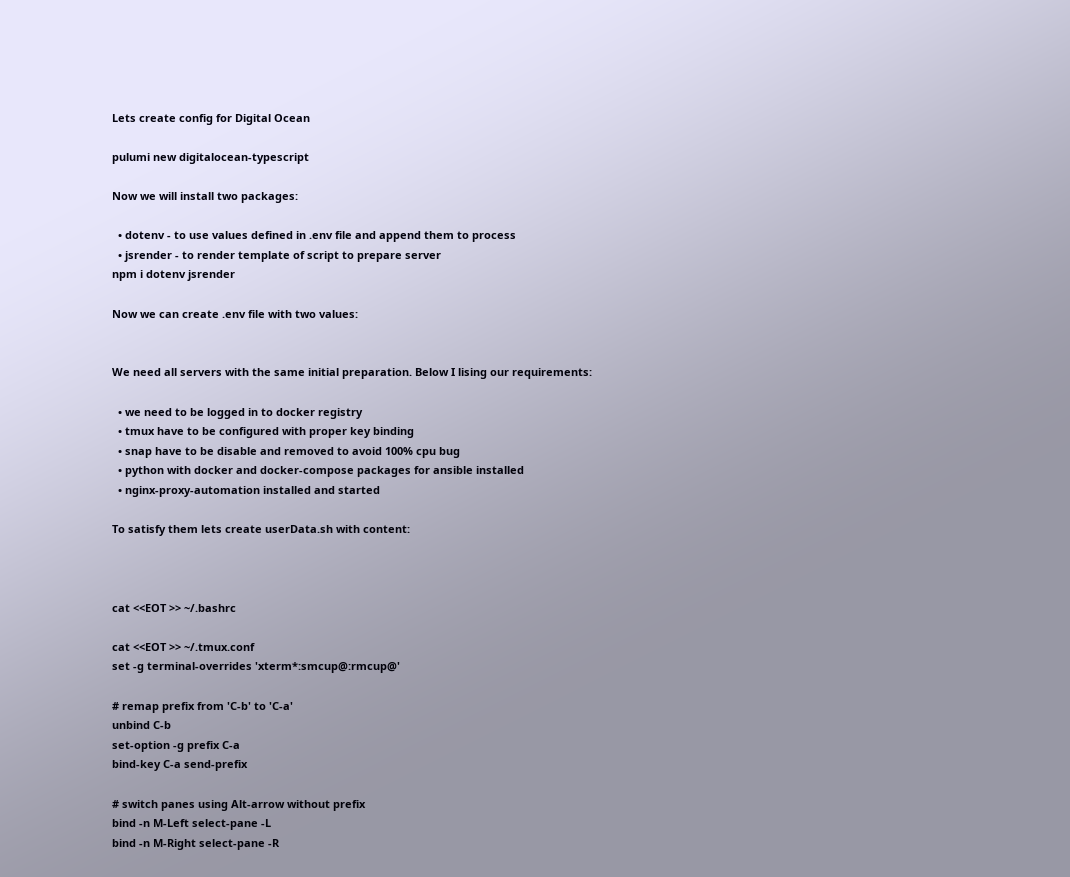Lets create config for Digital Ocean

pulumi new digitalocean-typescript

Now we will install two packages:

  • dotenv - to use values defined in .env file and append them to process
  • jsrender - to render template of script to prepare server
npm i dotenv jsrender

Now we can create .env file with two values:


We need all servers with the same initial preparation. Below I lising our requirements:

  • we need to be logged in to docker registry
  • tmux have to be configured with proper key binding
  • snap have to be disable and removed to avoid 100% cpu bug
  • python with docker and docker-compose packages for ansible installed
  • nginx-proxy-automation installed and started

To satisfy them lets create userData.sh with content:



cat <<EOT >> ~/.bashrc

cat <<EOT >> ~/.tmux.conf
set -g terminal-overrides 'xterm*:smcup@:rmcup@'

# remap prefix from 'C-b' to 'C-a'
unbind C-b
set-option -g prefix C-a
bind-key C-a send-prefix

# switch panes using Alt-arrow without prefix
bind -n M-Left select-pane -L
bind -n M-Right select-pane -R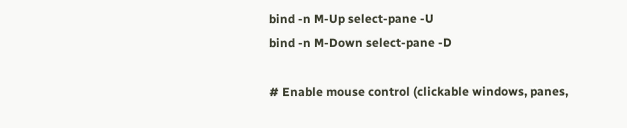bind -n M-Up select-pane -U
bind -n M-Down select-pane -D

# Enable mouse control (clickable windows, panes,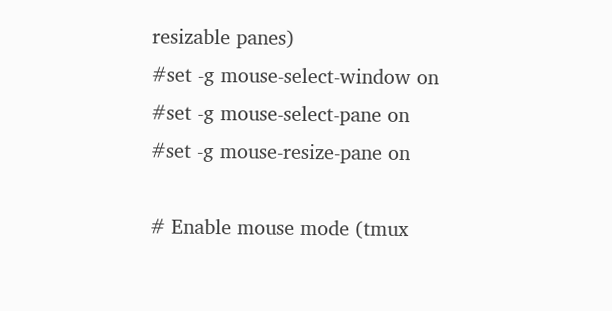resizable panes)
#set -g mouse-select-window on
#set -g mouse-select-pane on
#set -g mouse-resize-pane on

# Enable mouse mode (tmux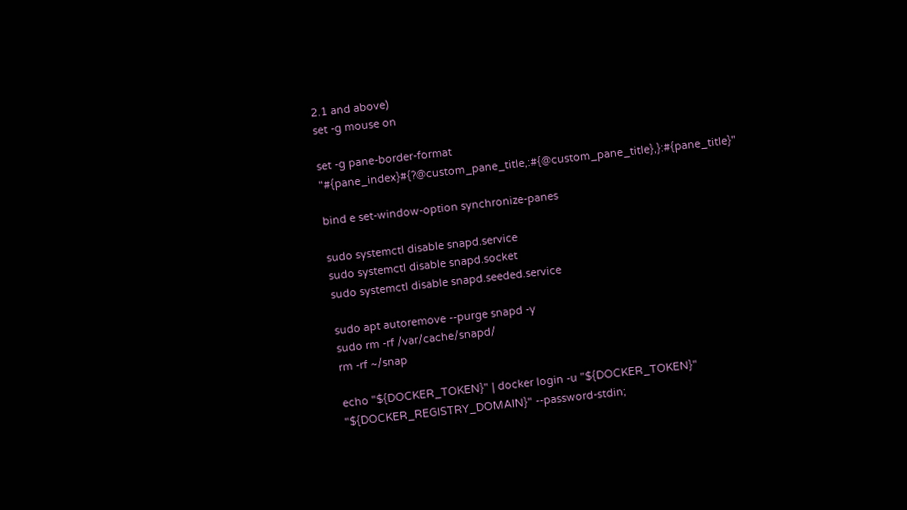2.1 and above)
set -g mouse on

set -g pane-border-format "#{pane_index}#{?@custom_pane_title,:#{@custom_pane_title},}:#{pane_title}"

bind e set-window-option synchronize-panes

sudo systemctl disable snapd.service
sudo systemctl disable snapd.socket
sudo systemctl disable snapd.seeded.service

sudo apt autoremove --purge snapd -y
sudo rm -rf /var/cache/snapd/
rm -rf ~/snap

echo "${DOCKER_TOKEN}" | docker login -u "${DOCKER_TOKEN}" "${DOCKER_REGISTRY_DOMAIN}" --password-stdin;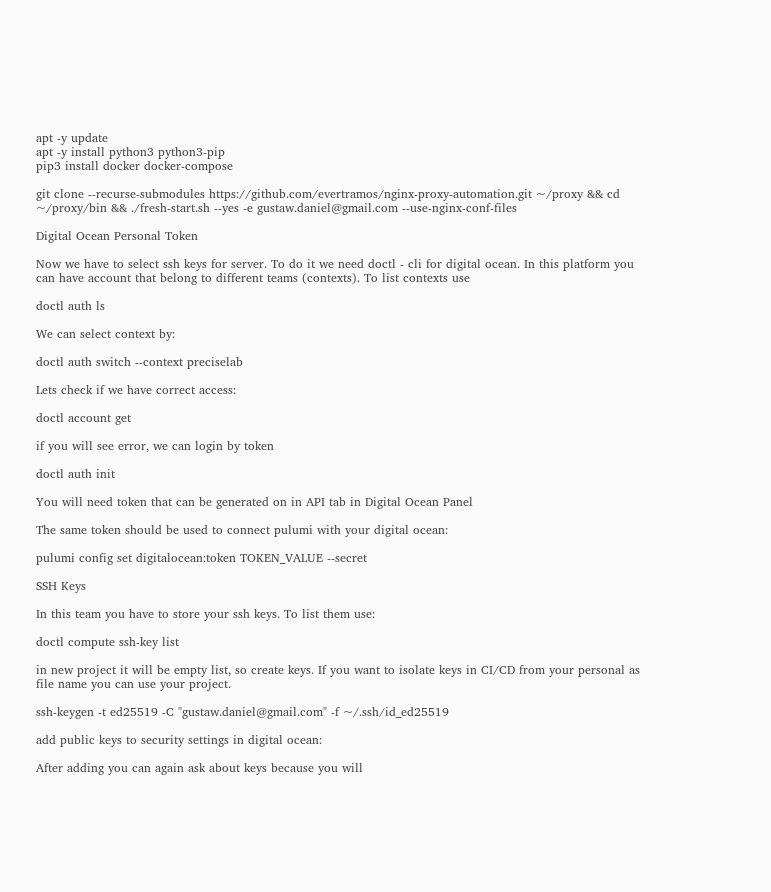apt -y update
apt -y install python3 python3-pip
pip3 install docker docker-compose

git clone --recurse-submodules https://github.com/evertramos/nginx-proxy-automation.git ~/proxy && cd ~/proxy/bin && ./fresh-start.sh --yes -e gustaw.daniel@gmail.com --use-nginx-conf-files

Digital Ocean Personal Token

Now we have to select ssh keys for server. To do it we need doctl - cli for digital ocean. In this platform you can have account that belong to different teams (contexts). To list contexts use

doctl auth ls

We can select context by:

doctl auth switch --context preciselab

Lets check if we have correct access:

doctl account get

if you will see error, we can login by token

doctl auth init

You will need token that can be generated on in API tab in Digital Ocean Panel

The same token should be used to connect pulumi with your digital ocean:

pulumi config set digitalocean:token TOKEN_VALUE --secret

SSH Keys

In this team you have to store your ssh keys. To list them use:

doctl compute ssh-key list

in new project it will be empty list, so create keys. If you want to isolate keys in CI/CD from your personal as file name you can use your project.

ssh-keygen -t ed25519 -C "gustaw.daniel@gmail.com" -f ~/.ssh/id_ed25519

add public keys to security settings in digital ocean:

After adding you can again ask about keys because you will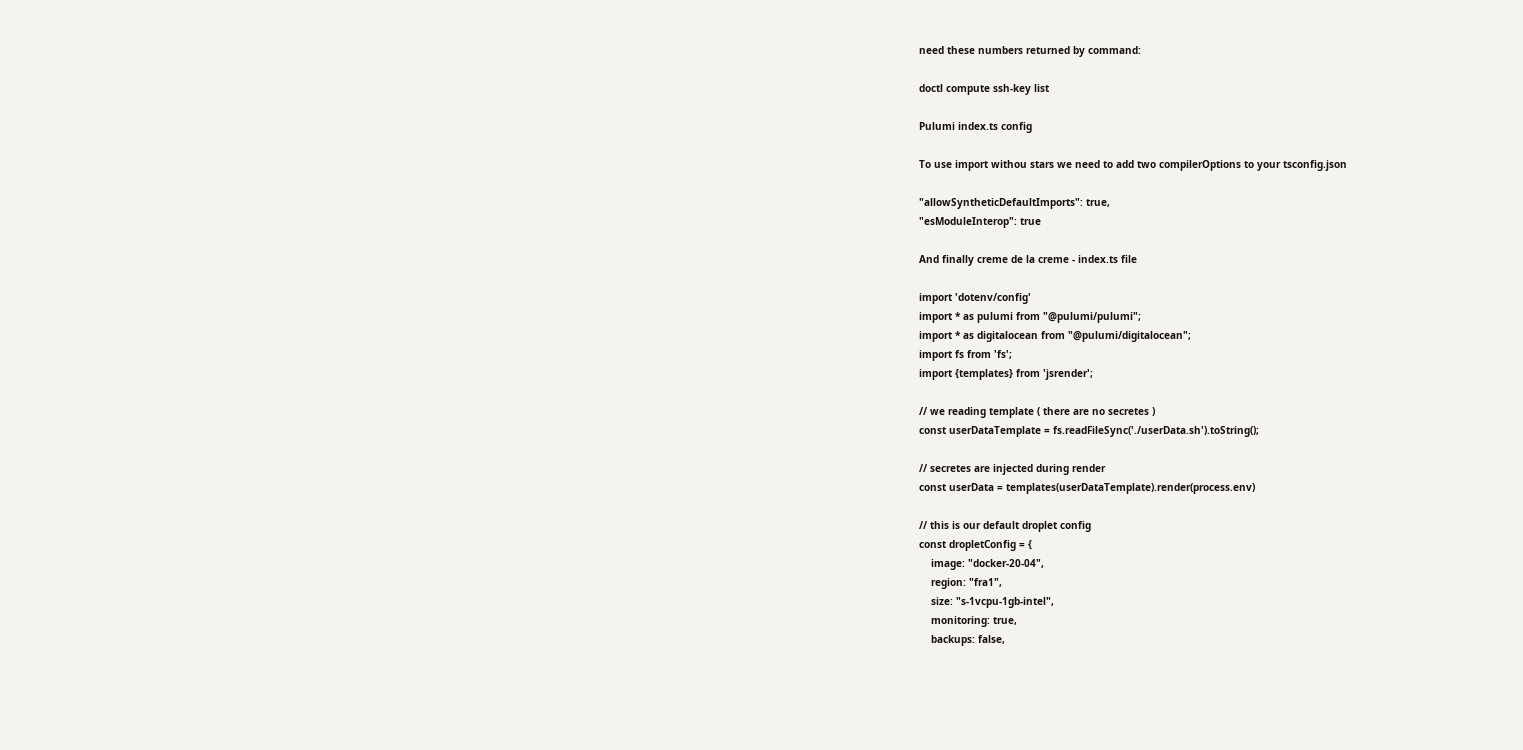need these numbers returned by command:

doctl compute ssh-key list

Pulumi index.ts config

To use import withou stars we need to add two compilerOptions to your tsconfig.json

"allowSyntheticDefaultImports": true,
"esModuleInterop": true

And finally creme de la creme - index.ts file

import 'dotenv/config'
import * as pulumi from "@pulumi/pulumi";
import * as digitalocean from "@pulumi/digitalocean";
import fs from 'fs';
import {templates} from 'jsrender';

// we reading template ( there are no secretes )
const userDataTemplate = fs.readFileSync('./userData.sh').toString();

// secretes are injected during render
const userData = templates(userDataTemplate).render(process.env)

// this is our default droplet config
const dropletConfig = {
    image: "docker-20-04",
    region: "fra1",
    size: "s-1vcpu-1gb-intel",
    monitoring: true,
    backups: false,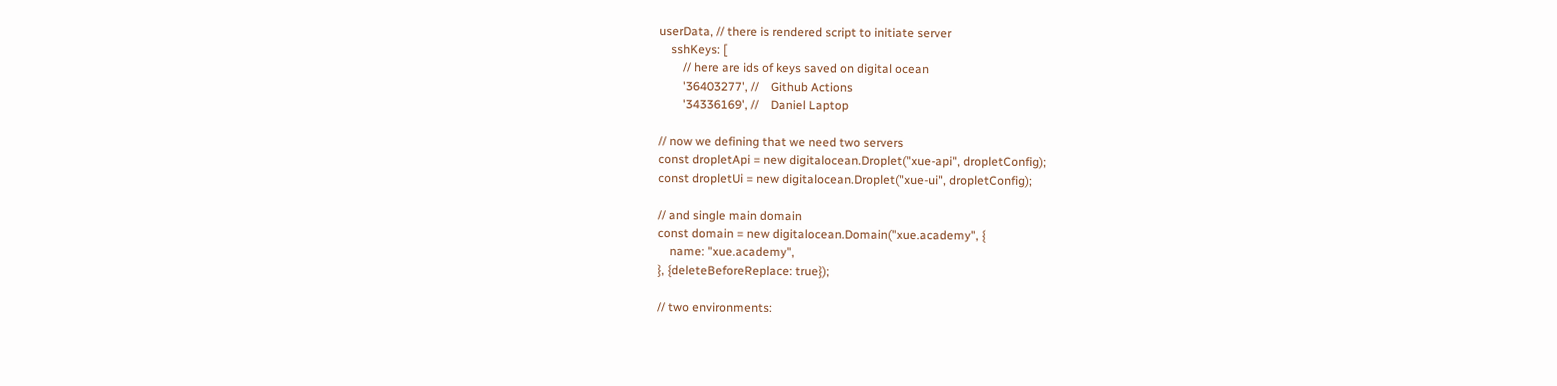userData, // there is rendered script to initiate server
    sshKeys: [
        // here are ids of keys saved on digital ocean
        '36403277', //    Github Actions
        '34336169', //    Daniel Laptop

// now we defining that we need two servers
const dropletApi = new digitalocean.Droplet("xue-api", dropletConfig);
const dropletUi = new digitalocean.Droplet("xue-ui", dropletConfig);

// and single main domain
const domain = new digitalocean.Domain("xue.academy", {
    name: "xue.academy",
}, {deleteBeforeReplace: true});

// two environments: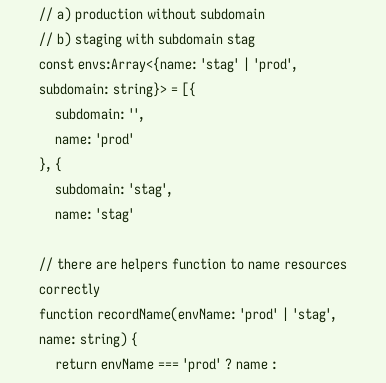// a) production without subdomain
// b) staging with subdomain stag
const envs:Array<{name: 'stag' | 'prod', subdomain: string}> = [{
    subdomain: '',
    name: 'prod'
}, {
    subdomain: 'stag',
    name: 'stag'

// there are helpers function to name resources correctly
function recordName(envName: 'prod' | 'stag', name: string) {
    return envName === 'prod' ? name :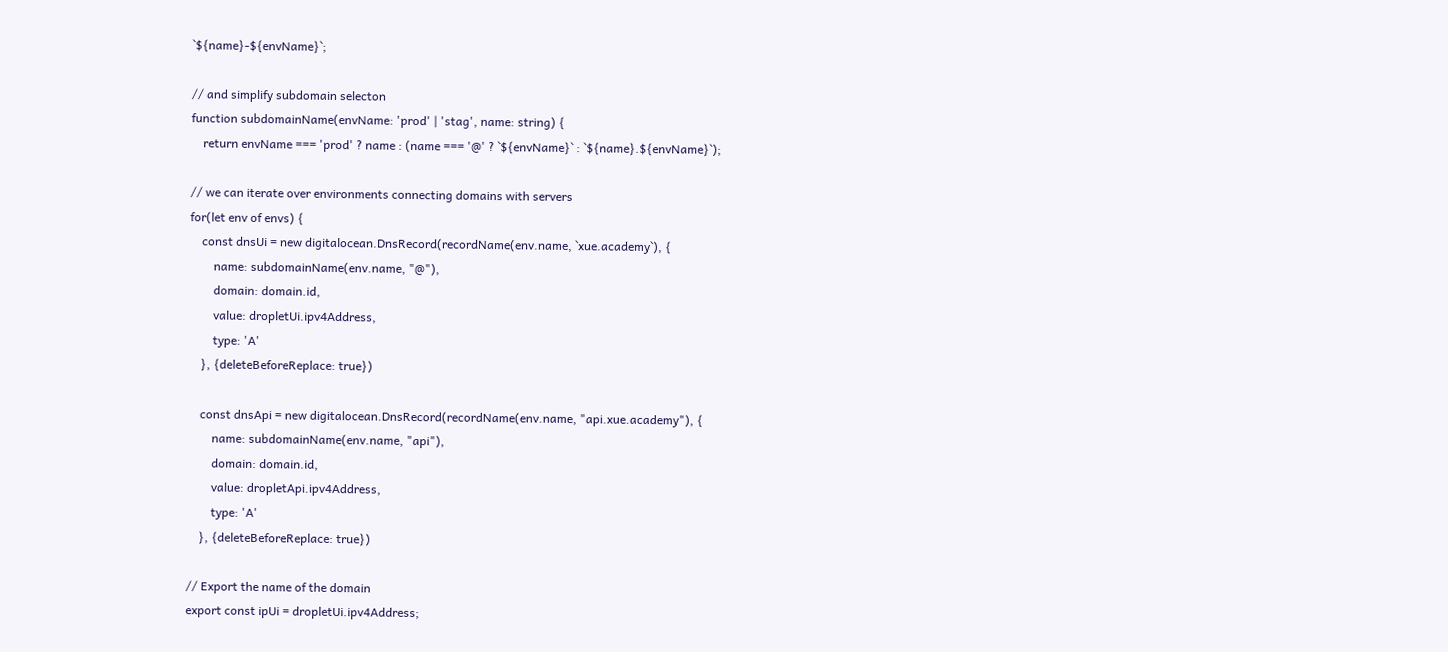`${name}-${envName}`;

// and simplify subdomain selecton
function subdomainName(envName: 'prod' | 'stag', name: string) {
    return envName === 'prod' ? name : (name === '@' ? `${envName}` : `${name}.${envName}`);

// we can iterate over environments connecting domains with servers
for(let env of envs) {
    const dnsUi = new digitalocean.DnsRecord(recordName(env.name, `xue.academy`), {
        name: subdomainName(env.name, "@"),
        domain: domain.id,
        value: dropletUi.ipv4Address,
        type: 'A'
    }, {deleteBeforeReplace: true})

    const dnsApi = new digitalocean.DnsRecord(recordName(env.name, "api.xue.academy"), {
        name: subdomainName(env.name, "api"),
        domain: domain.id,
        value: dropletApi.ipv4Address,
        type: 'A'
    }, {deleteBeforeReplace: true})

// Export the name of the domain
export const ipUi = dropletUi.ipv4Address;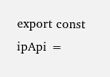export const ipApi =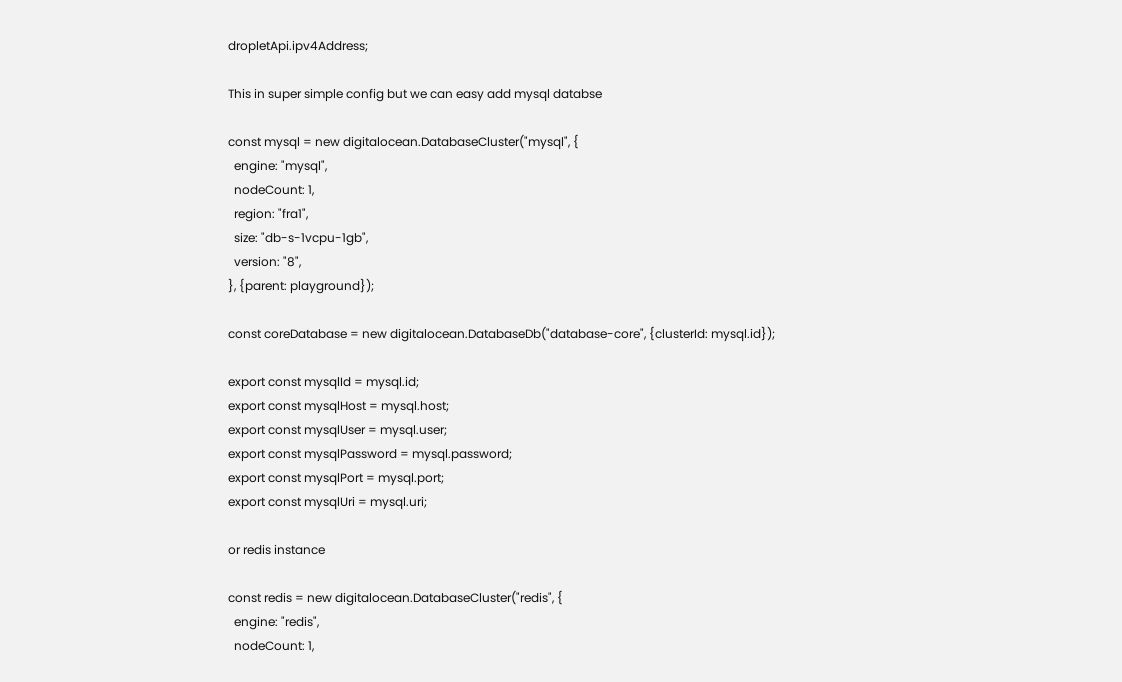dropletApi.ipv4Address;

This in super simple config but we can easy add mysql databse

const mysql = new digitalocean.DatabaseCluster("mysql", {
  engine: "mysql",
  nodeCount: 1,
  region: "fra1",
  size: "db-s-1vcpu-1gb",
  version: "8",
}, {parent: playground});

const coreDatabase = new digitalocean.DatabaseDb("database-core", {clusterId: mysql.id});

export const mysqlId = mysql.id;
export const mysqlHost = mysql.host;
export const mysqlUser = mysql.user;
export const mysqlPassword = mysql.password;
export const mysqlPort = mysql.port;
export const mysqlUri = mysql.uri;

or redis instance

const redis = new digitalocean.DatabaseCluster("redis", {
  engine: "redis",
  nodeCount: 1,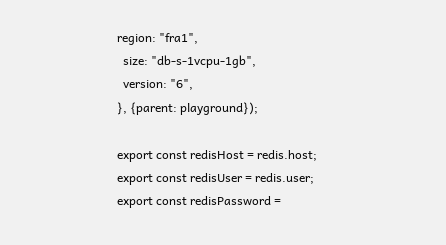region: "fra1",
  size: "db-s-1vcpu-1gb",
  version: "6",
}, {parent: playground});

export const redisHost = redis.host;
export const redisUser = redis.user;
export const redisPassword =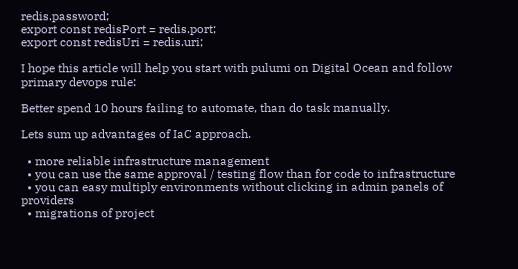redis.password;
export const redisPort = redis.port;
export const redisUri = redis.uri;

I hope this article will help you start with pulumi on Digital Ocean and follow primary devops rule:

Better spend 10 hours failing to automate, than do task manually.

Lets sum up advantages of IaC approach.

  • more reliable infrastructure management
  • you can use the same approval / testing flow than for code to infrastructure
  • you can easy multiply environments without clicking in admin panels of providers
  • migrations of project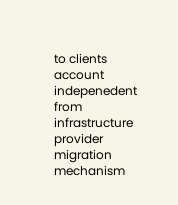to clients account indepenedent from infrastructure provider migration mechanism